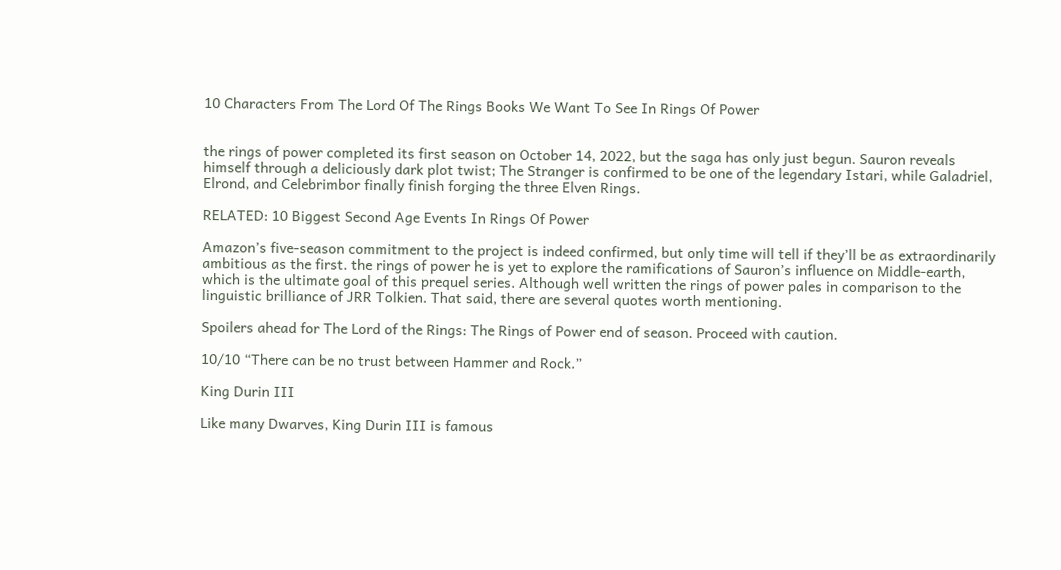10 Characters From The Lord Of The Rings Books We Want To See In Rings Of Power


the rings of power completed its first season on October 14, 2022, but the saga has only just begun. Sauron reveals himself through a deliciously dark plot twist; The Stranger is confirmed to be one of the legendary Istari, while Galadriel, Elrond, and Celebrimbor finally finish forging the three Elven Rings.

RELATED: 10 Biggest Second Age Events In Rings Of Power

Amazon’s five-season commitment to the project is indeed confirmed, but only time will tell if they’ll be as extraordinarily ambitious as the first. the rings of power he is yet to explore the ramifications of Sauron’s influence on Middle-earth, which is the ultimate goal of this prequel series. Although well written the rings of power pales in comparison to the linguistic brilliance of JRR Tolkien. That said, there are several quotes worth mentioning.

Spoilers ahead for The Lord of the Rings: The Rings of Power end of season. Proceed with caution.

10/10 “There can be no trust between Hammer and Rock.”

King Durin III

Like many Dwarves, King Durin III is famous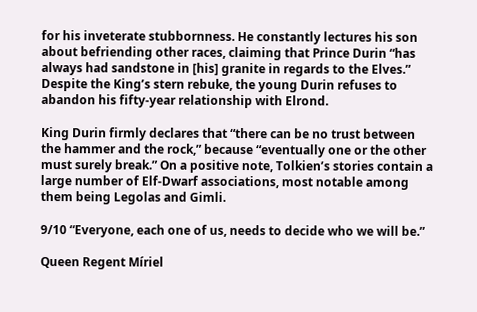for his inveterate stubbornness. He constantly lectures his son about befriending other races, claiming that Prince Durin “has always had sandstone in [his] granite in regards to the Elves.” Despite the King’s stern rebuke, the young Durin refuses to abandon his fifty-year relationship with Elrond.

King Durin firmly declares that “there can be no trust between the hammer and the rock,” because “eventually one or the other must surely break.” On a positive note, Tolkien’s stories contain a large number of Elf-Dwarf associations, most notable among them being Legolas and Gimli.

9/10 “Everyone, each one of us, needs to decide who we will be.”

Queen Regent Míriel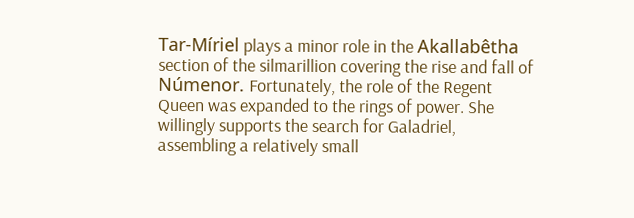Tar-Míriel plays a minor role in the Akallabêtha section of the silmarillion covering the rise and fall of Númenor. Fortunately, the role of the Regent Queen was expanded to the rings of power. She willingly supports the search for Galadriel, assembling a relatively small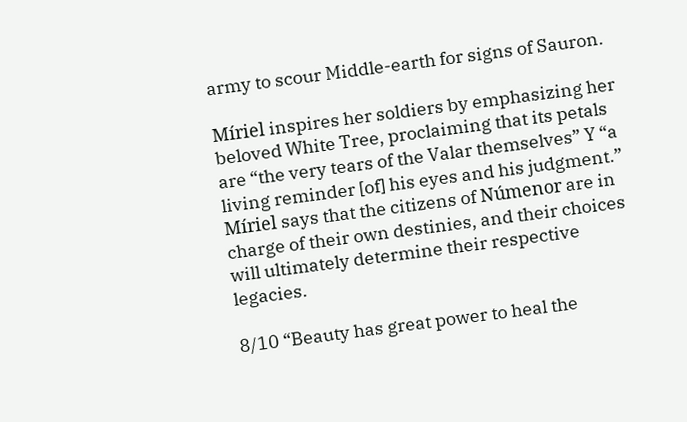army to scour Middle-earth for signs of Sauron.

Míriel inspires her soldiers by emphasizing her beloved White Tree, proclaiming that its petals are “the very tears of the Valar themselves” Y “a living reminder [of] his eyes and his judgment.” Míriel says that the citizens of Númenor are in charge of their own destinies, and their choices will ultimately determine their respective legacies.

8/10 “Beauty has great power to heal the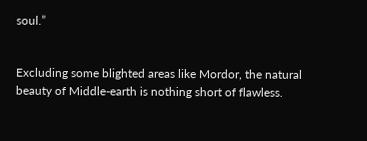soul.”


Excluding some blighted areas like Mordor, the natural beauty of Middle-earth is nothing short of flawless.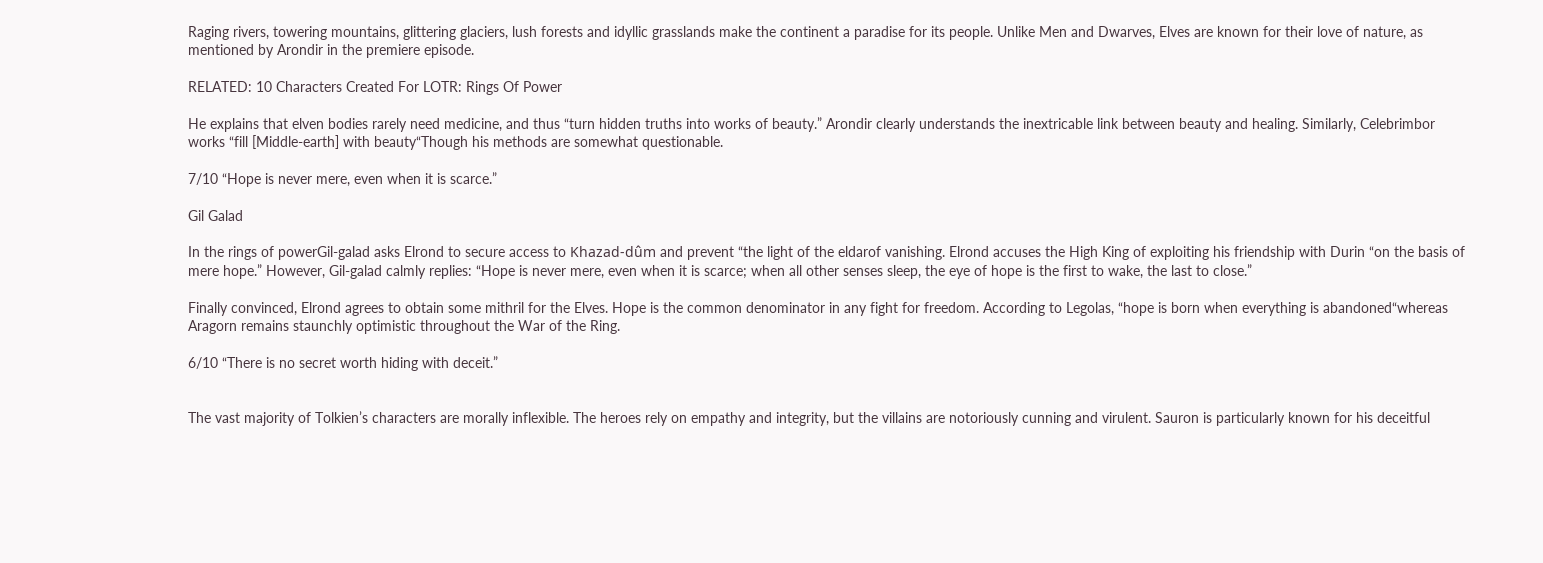Raging rivers, towering mountains, glittering glaciers, lush forests and idyllic grasslands make the continent a paradise for its people. Unlike Men and Dwarves, Elves are known for their love of nature, as mentioned by Arondir in the premiere episode.

RELATED: 10 Characters Created For LOTR: Rings Of Power

He explains that elven bodies rarely need medicine, and thus “turn hidden truths into works of beauty.” Arondir clearly understands the inextricable link between beauty and healing. Similarly, Celebrimbor works “fill [Middle-earth] with beauty“Though his methods are somewhat questionable.

7/10 “Hope is never mere, even when it is scarce.”

Gil Galad

In the rings of powerGil-galad asks Elrond to secure access to Khazad-dûm and prevent “the light of the eldarof vanishing. Elrond accuses the High King of exploiting his friendship with Durin “on the basis of mere hope.” However, Gil-galad calmly replies: “Hope is never mere, even when it is scarce; when all other senses sleep, the eye of hope is the first to wake, the last to close.”

Finally convinced, Elrond agrees to obtain some mithril for the Elves. Hope is the common denominator in any fight for freedom. According to Legolas, “hope is born when everything is abandoned“whereas Aragorn remains staunchly optimistic throughout the War of the Ring.

6/10 “There is no secret worth hiding with deceit.”


The vast majority of Tolkien’s characters are morally inflexible. The heroes rely on empathy and integrity, but the villains are notoriously cunning and virulent. Sauron is particularly known for his deceitful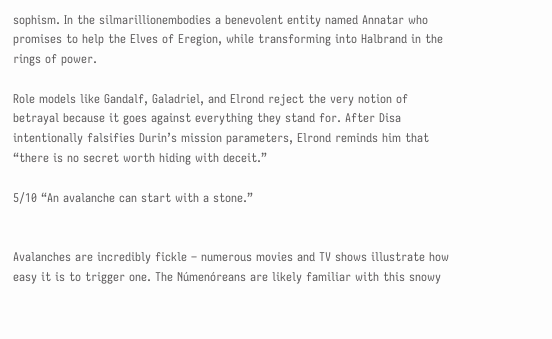sophism. In the silmarillionembodies a benevolent entity named Annatar who promises to help the Elves of Eregion, while transforming into Halbrand in the rings of power.

Role models like Gandalf, Galadriel, and Elrond reject the very notion of betrayal because it goes against everything they stand for. After Disa intentionally falsifies Durin’s mission parameters, Elrond reminds him that “there is no secret worth hiding with deceit.”

5/10 “An avalanche can start with a stone.”


Avalanches are incredibly fickle – numerous movies and TV shows illustrate how easy it is to trigger one. The Númenóreans are likely familiar with this snowy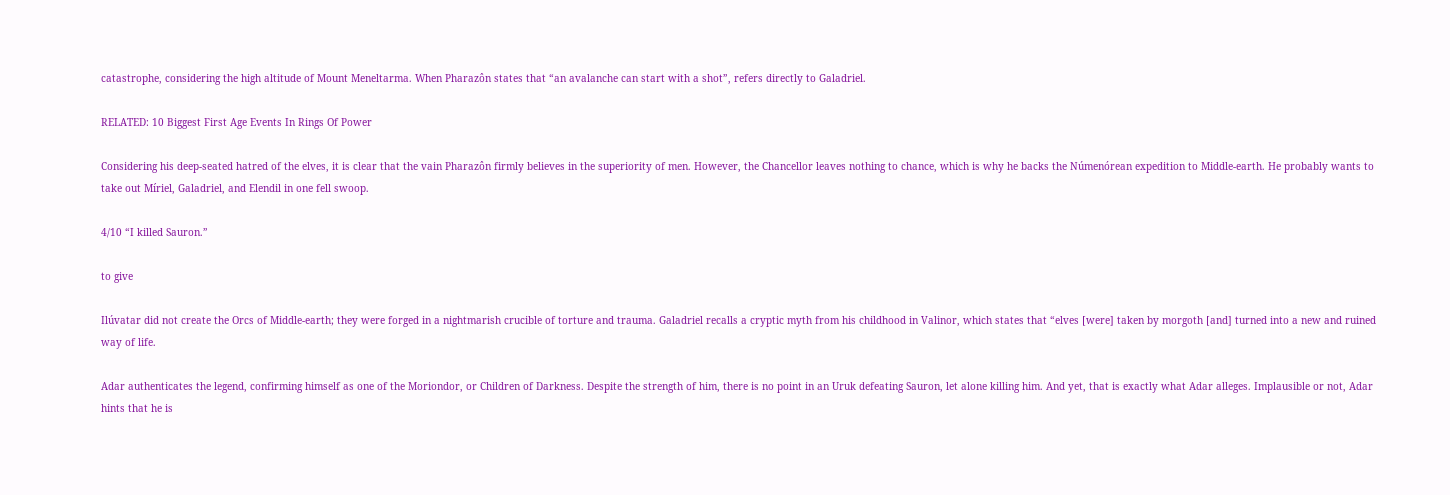catastrophe, considering the high altitude of Mount Meneltarma. When Pharazôn states that “an avalanche can start with a shot”, refers directly to Galadriel.

RELATED: 10 Biggest First Age Events In Rings Of Power

Considering his deep-seated hatred of the elves, it is clear that the vain Pharazôn firmly believes in the superiority of men. However, the Chancellor leaves nothing to chance, which is why he backs the Númenórean expedition to Middle-earth. He probably wants to take out Míriel, Galadriel, and Elendil in one fell swoop.

4/10 “I killed Sauron.”

to give

Ilúvatar did not create the Orcs of Middle-earth; they were forged in a nightmarish crucible of torture and trauma. Galadriel recalls a cryptic myth from his childhood in Valinor, which states that “elves [were] taken by morgoth [and] turned into a new and ruined way of life.

Adar authenticates the legend, confirming himself as one of the Moriondor, or Children of Darkness. Despite the strength of him, there is no point in an Uruk defeating Sauron, let alone killing him. And yet, that is exactly what Adar alleges. Implausible or not, Adar hints that he is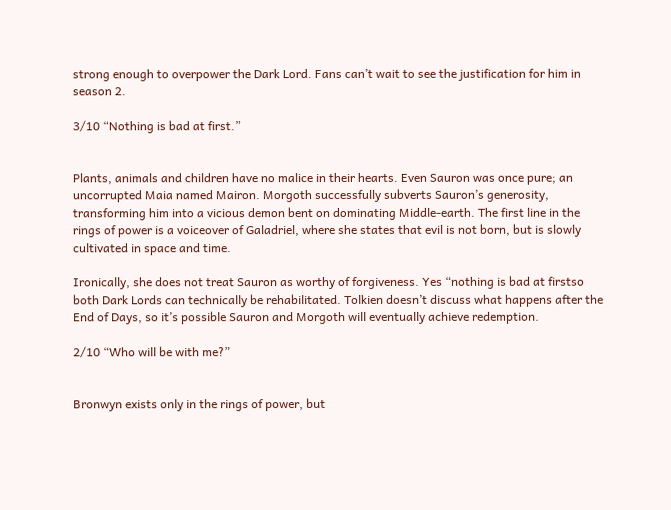strong enough to overpower the Dark Lord. Fans can’t wait to see the justification for him in season 2.

3/10 “Nothing is bad at first.”


Plants, animals and children have no malice in their hearts. Even Sauron was once pure; an uncorrupted Maia named Mairon. Morgoth successfully subverts Sauron’s generosity, transforming him into a vicious demon bent on dominating Middle-earth. The first line in the rings of power is a voiceover of Galadriel, where she states that evil is not born, but is slowly cultivated in space and time.

Ironically, she does not treat Sauron as worthy of forgiveness. Yes “nothing is bad at firstso both Dark Lords can technically be rehabilitated. Tolkien doesn’t discuss what happens after the End of Days, so it’s possible Sauron and Morgoth will eventually achieve redemption.

2/10 “Who will be with me?”


Bronwyn exists only in the rings of power, but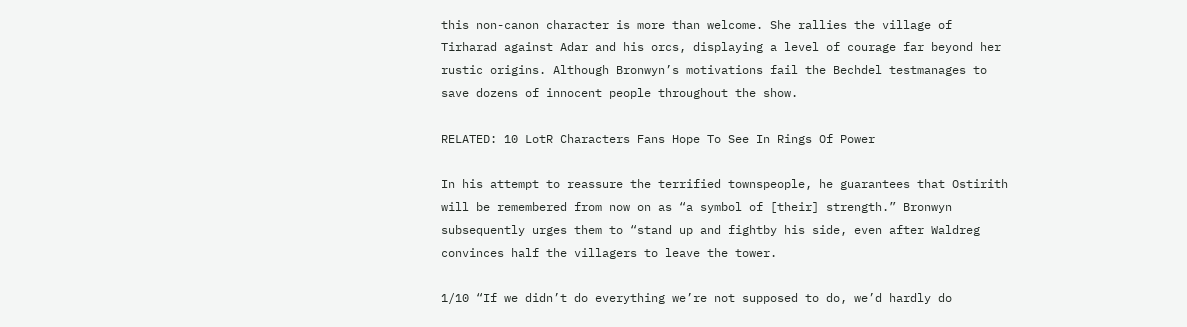this non-canon character is more than welcome. She rallies the village of Tirharad against Adar and his orcs, displaying a level of courage far beyond her rustic origins. Although Bronwyn’s motivations fail the Bechdel testmanages to save dozens of innocent people throughout the show.

RELATED: 10 LotR Characters Fans Hope To See In Rings Of Power

In his attempt to reassure the terrified townspeople, he guarantees that Ostirith will be remembered from now on as “a symbol of [their] strength.” Bronwyn subsequently urges them to “stand up and fightby his side, even after Waldreg convinces half the villagers to leave the tower.

1/10 “If we didn’t do everything we’re not supposed to do, we’d hardly do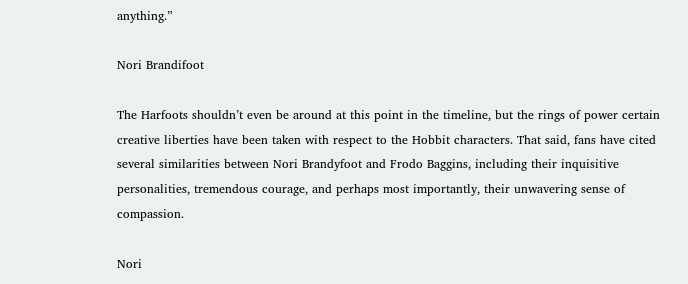anything.”

Nori Brandifoot

The Harfoots shouldn’t even be around at this point in the timeline, but the rings of power certain creative liberties have been taken with respect to the Hobbit characters. That said, fans have cited several similarities between Nori Brandyfoot and Frodo Baggins, including their inquisitive personalities, tremendous courage, and perhaps most importantly, their unwavering sense of compassion.

Nori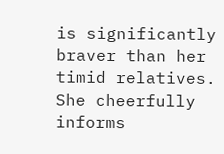is significantly braver than her timid relatives. She cheerfully informs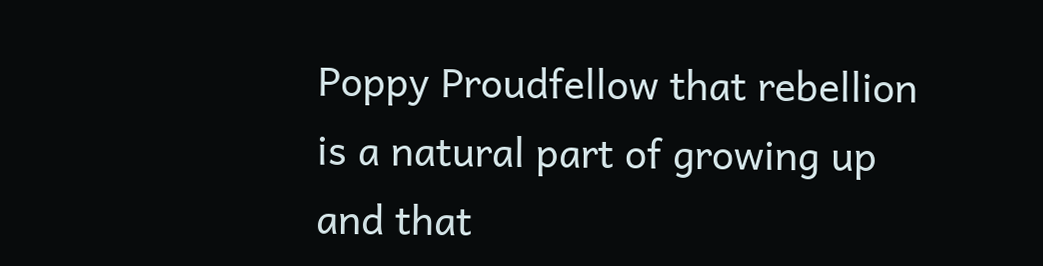Poppy Proudfellow that rebellion is a natural part of growing up and that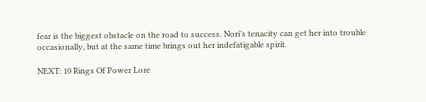fear is the biggest obstacle on the road to success. Nori’s tenacity can get her into trouble occasionally, but at the same time brings out her indefatigable spirit.

NEXT: 10 Rings Of Power Lore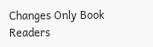Changes Only Book Readers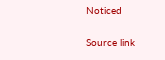Noticed

Source link